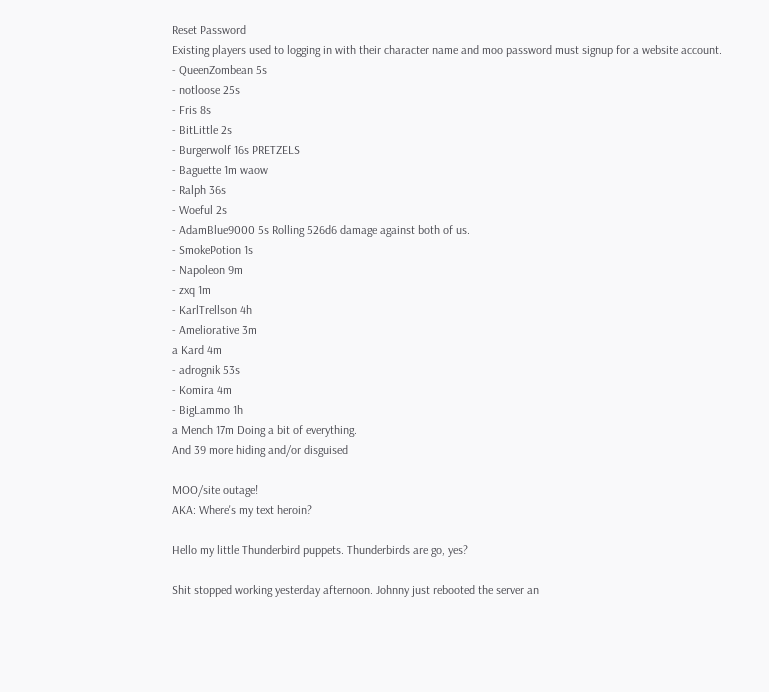Reset Password
Existing players used to logging in with their character name and moo password must signup for a website account.
- QueenZombean 5s
- notloose 25s
- Fris 8s
- BitLittle 2s
- Burgerwolf 16s PRETZELS
- Baguette 1m waow
- Ralph 36s
- Woeful 2s
- AdamBlue9000 5s Rolling 526d6 damage against both of us.
- SmokePotion 1s
- Napoleon 9m
- zxq 1m
- KarlTrellson 4h
- Ameliorative 3m
a Kard 4m
- adrognik 53s
- Komira 4m
- BigLammo 1h
a Mench 17m Doing a bit of everything.
And 39 more hiding and/or disguised

MOO/site outage!
AKA: Where's my text heroin?

Hello my little Thunderbird puppets. Thunderbirds are go, yes?

Shit stopped working yesterday afternoon. Johnny just rebooted the server an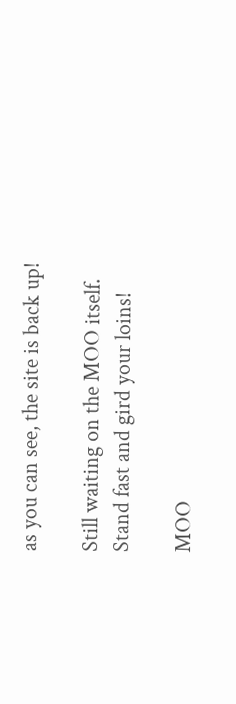as you can see, the site is back up!

Still waiting on the MOO itself. Stand fast and gird your loins!

MOO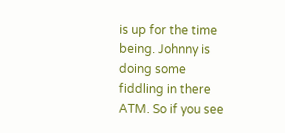is up for the time being. Johnny is doing some fiddling in there ATM. So if you see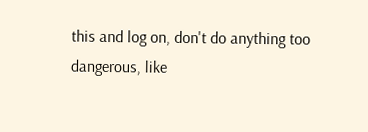this and log on, don't do anything too dangerous, like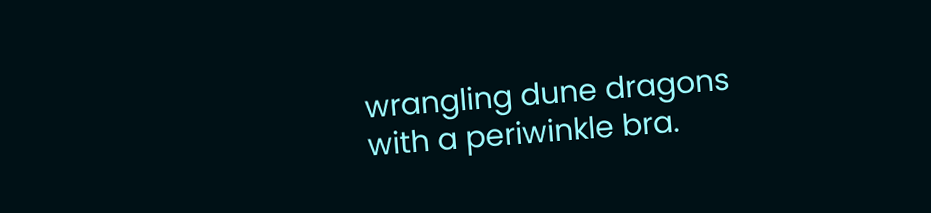wrangling dune dragons with a periwinkle bra.